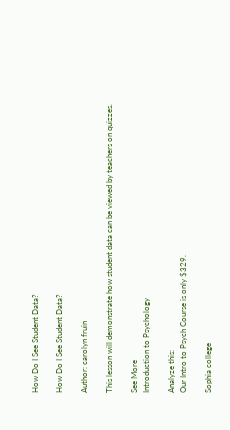How Do I See Student Data?

How Do I See Student Data?

Author: carolyn fruin

This lesson will demonstrate how student data can be viewed by teachers on quizzes.

See More
Introduction to Psychology

Analyze this:
Our Intro to Psych Course is only $329.

Sophia college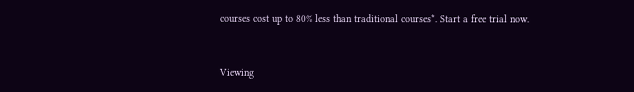courses cost up to 80% less than traditional courses*. Start a free trial now.


Viewing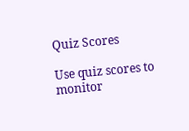Quiz Scores

Use quiz scores to monitor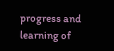progress and learning of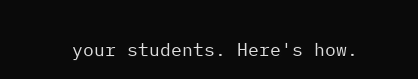your students. Here's how.